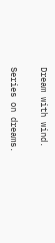Dream with wind.

Series on dreams.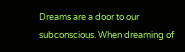Dreams are a door to our subconscious. When dreaming of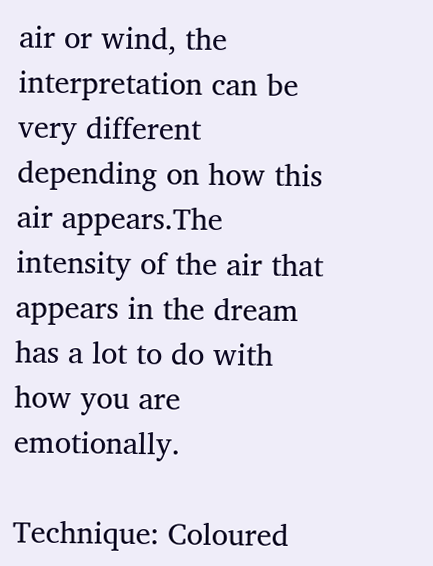air or wind, the interpretation can be very different depending on how this air appears.The intensity of the air that appears in the dream has a lot to do with how you are emotionally.

Technique: Coloured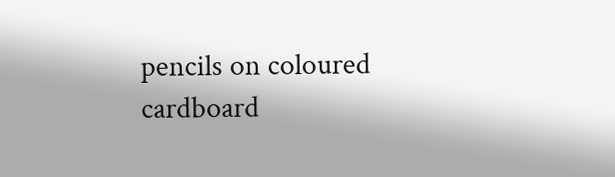pencils on coloured cardboard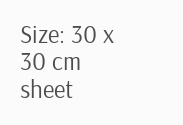Size: 30 x 30 cm sheet